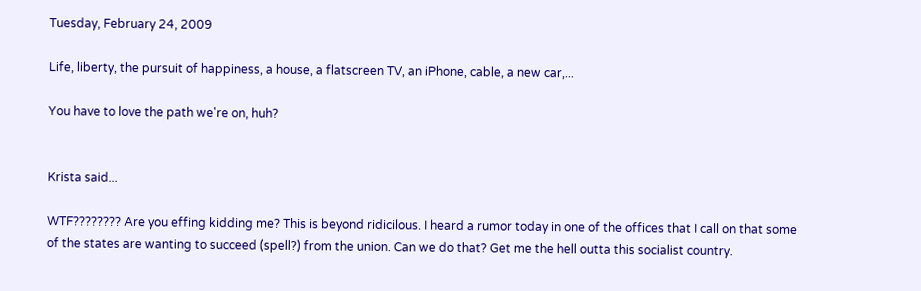Tuesday, February 24, 2009

Life, liberty, the pursuit of happiness, a house, a flatscreen TV, an iPhone, cable, a new car,...

You have to love the path we're on, huh?


Krista said...

WTF???????? Are you effing kidding me? This is beyond ridicilous. I heard a rumor today in one of the offices that I call on that some of the states are wanting to succeed (spell?) from the union. Can we do that? Get me the hell outta this socialist country.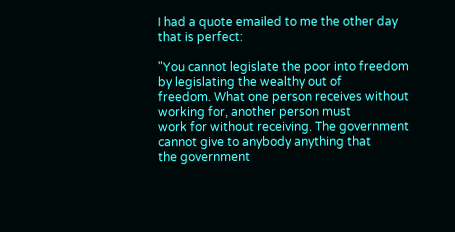I had a quote emailed to me the other day that is perfect:

"You cannot legislate the poor into freedom by legislating the wealthy out of
freedom. What one person receives without working for, another person must
work for without receiving. The government cannot give to anybody anything that
the government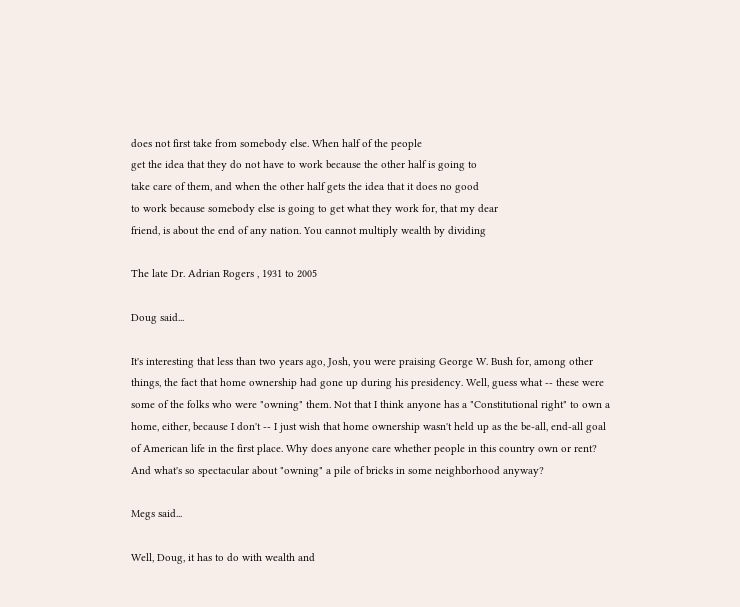does not first take from somebody else. When half of the people
get the idea that they do not have to work because the other half is going to
take care of them, and when the other half gets the idea that it does no good
to work because somebody else is going to get what they work for, that my dear
friend, is about the end of any nation. You cannot multiply wealth by dividing

The late Dr. Adrian Rogers , 1931 to 2005

Doug said...

It's interesting that less than two years ago, Josh, you were praising George W. Bush for, among other things, the fact that home ownership had gone up during his presidency. Well, guess what -- these were some of the folks who were "owning" them. Not that I think anyone has a "Constitutional right" to own a home, either, because I don't -- I just wish that home ownership wasn't held up as the be-all, end-all goal of American life in the first place. Why does anyone care whether people in this country own or rent? And what's so spectacular about "owning" a pile of bricks in some neighborhood anyway?

Megs said...

Well, Doug, it has to do with wealth and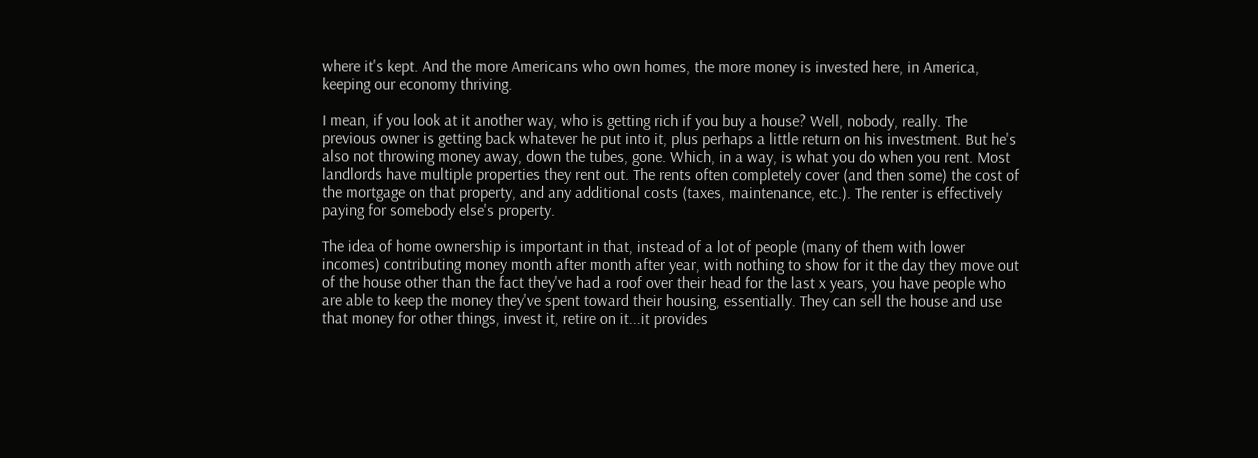where it's kept. And the more Americans who own homes, the more money is invested here, in America, keeping our economy thriving.

I mean, if you look at it another way, who is getting rich if you buy a house? Well, nobody, really. The previous owner is getting back whatever he put into it, plus perhaps a little return on his investment. But he's also not throwing money away, down the tubes, gone. Which, in a way, is what you do when you rent. Most landlords have multiple properties they rent out. The rents often completely cover (and then some) the cost of the mortgage on that property, and any additional costs (taxes, maintenance, etc.). The renter is effectively paying for somebody else's property.

The idea of home ownership is important in that, instead of a lot of people (many of them with lower incomes) contributing money month after month after year, with nothing to show for it the day they move out of the house other than the fact they've had a roof over their head for the last x years, you have people who are able to keep the money they've spent toward their housing, essentially. They can sell the house and use that money for other things, invest it, retire on it...it provides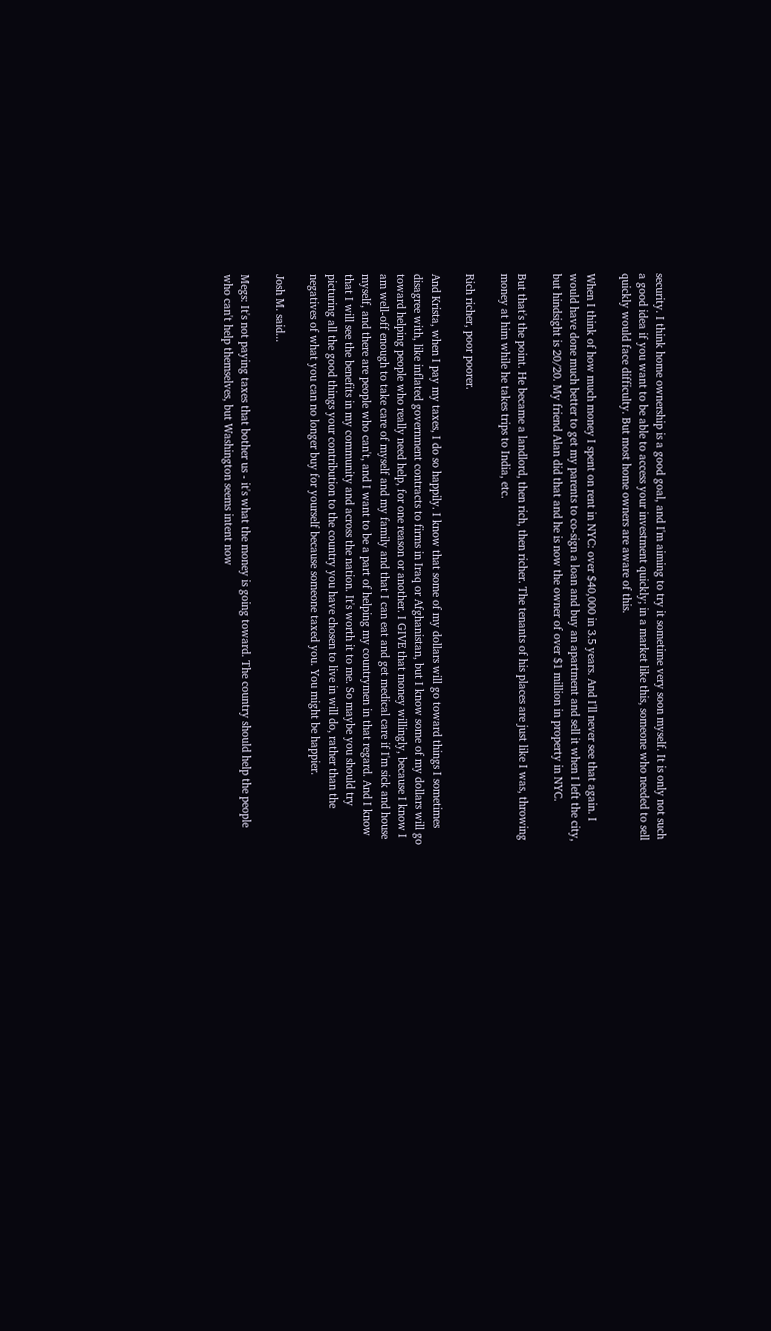security. I think home ownership is a good goal, and I'm aiming to try it sometime very soon myself. It is only not such a good idea if you want to be able to access your investment quickly; in a market like this, someone who needed to sell quickly would face difficulty. But most home owners are aware of this.

When I think of how much money I spent on rent in NYC: over $40,000 in 3.5 years. And I'll never see that again. I would have done much better to get my parents to co-sign a loan and buy an apartment and sell it when I left the city, but hindsight is 20/20. My friend Alan did that and he is now the owner of over $1 million in property in NYC.

But that's the point. He became a landlord, then rich, then richer. The tenants of his places are just like I was, throwing money at him while he takes trips to India, etc.

Rich richer, poor poorer.

And Krista, when I pay my taxes, I do so happily. I know that some of my dollars will go toward things I sometimes disagree with, like inflated government contracts to firms in Iraq or Afghanistan, but I know some of my dollars will go toward helping people who really need help, for one reason or another. I GIVE that money willingly, because I know I am well-off enough to take care of myself and my family and that I can eat and get medical care if I'm sick and house myself, and there are people who can't, and I want to be a part of helping my countrymen in that regard. And I know that I will see the benefits in my community and across the nation. It's worth it to me. So maybe you should try picturing all the good things your contribution to the country you have chosen to live in will do, rather than the negatives of what you can no longer buy for yourself because someone taxed you. You might be happier.

Josh M. said...

Megs: It's not paying taxes that bother us - it's what the money is going toward. The country should help the people who can't help themselves, but Washington seems intent now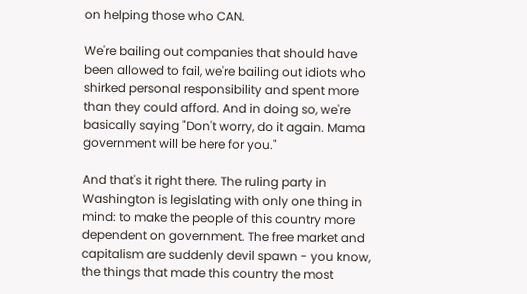on helping those who CAN.

We're bailing out companies that should have been allowed to fail, we're bailing out idiots who shirked personal responsibility and spent more than they could afford. And in doing so, we're basically saying "Don't worry, do it again. Mama government will be here for you."

And that's it right there. The ruling party in Washington is legislating with only one thing in mind: to make the people of this country more dependent on government. The free market and capitalism are suddenly devil spawn - you know, the things that made this country the most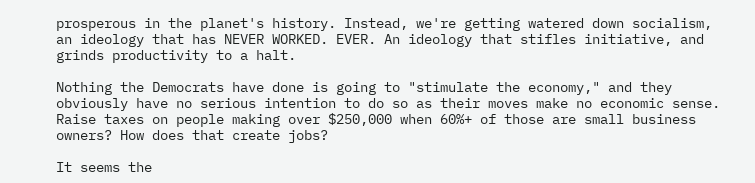prosperous in the planet's history. Instead, we're getting watered down socialism, an ideology that has NEVER WORKED. EVER. An ideology that stifles initiative, and grinds productivity to a halt.

Nothing the Democrats have done is going to "stimulate the economy," and they obviously have no serious intention to do so as their moves make no economic sense. Raise taxes on people making over $250,000 when 60%+ of those are small business owners? How does that create jobs?

It seems the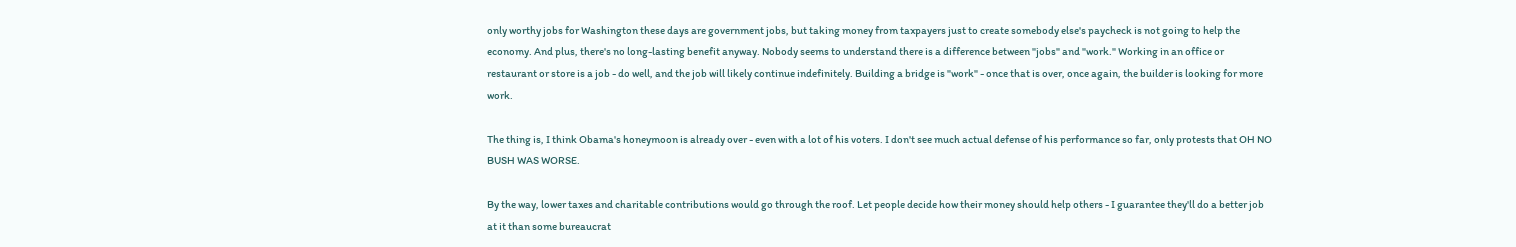only worthy jobs for Washington these days are government jobs, but taking money from taxpayers just to create somebody else's paycheck is not going to help the economy. And plus, there's no long-lasting benefit anyway. Nobody seems to understand there is a difference between "jobs" and "work." Working in an office or restaurant or store is a job - do well, and the job will likely continue indefinitely. Building a bridge is "work" - once that is over, once again, the builder is looking for more work.

The thing is, I think Obama's honeymoon is already over - even with a lot of his voters. I don't see much actual defense of his performance so far, only protests that OH NO BUSH WAS WORSE.

By the way, lower taxes and charitable contributions would go through the roof. Let people decide how their money should help others - I guarantee they'll do a better job at it than some bureaucrat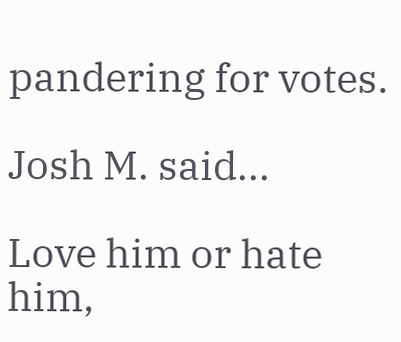pandering for votes.

Josh M. said...

Love him or hate him,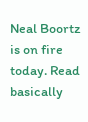Neal Boortz is on fire today. Read basically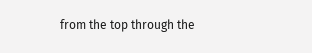from the top through the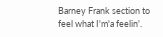Barney Frank section to feel what I'm'a feelin'.